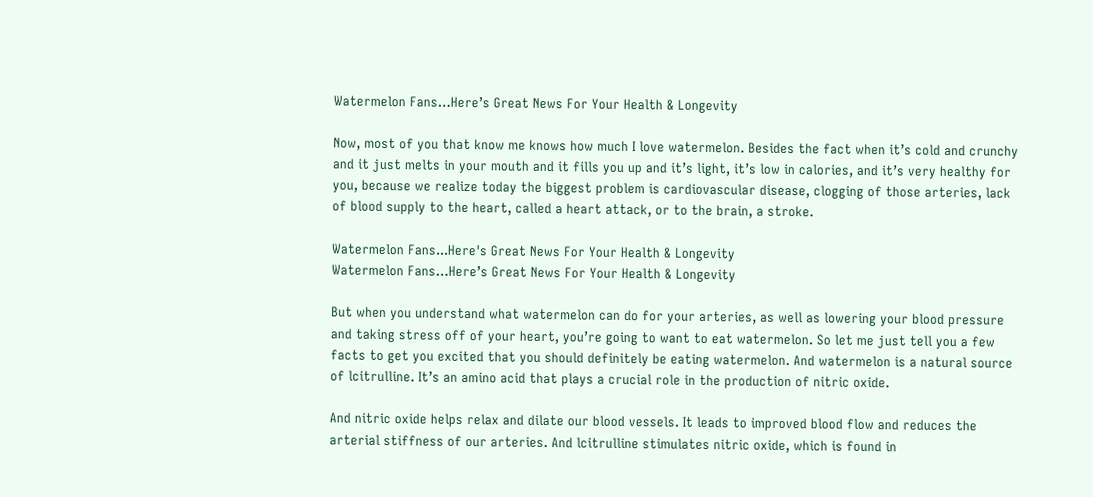Watermelon Fans…Here’s Great News For Your Health & Longevity

Now, most of you that know me knows how much I love watermelon. Besides the fact when it’s cold and crunchy and it just melts in your mouth and it fills you up and it’s light, it’s low in calories, and it’s very healthy for you, because we realize today the biggest problem is cardiovascular disease, clogging of those arteries, lack of blood supply to the heart, called a heart attack, or to the brain, a stroke.

Watermelon Fans...Here's Great News For Your Health & Longevity
Watermelon Fans…Here’s Great News For Your Health & Longevity

But when you understand what watermelon can do for your arteries, as well as lowering your blood pressure and taking stress off of your heart, you’re going to want to eat watermelon. So let me just tell you a few facts to get you excited that you should definitely be eating watermelon. And watermelon is a natural source of lcitrulline. It’s an amino acid that plays a crucial role in the production of nitric oxide.

And nitric oxide helps relax and dilate our blood vessels. It leads to improved blood flow and reduces the arterial stiffness of our arteries. And lcitrulline stimulates nitric oxide, which is found in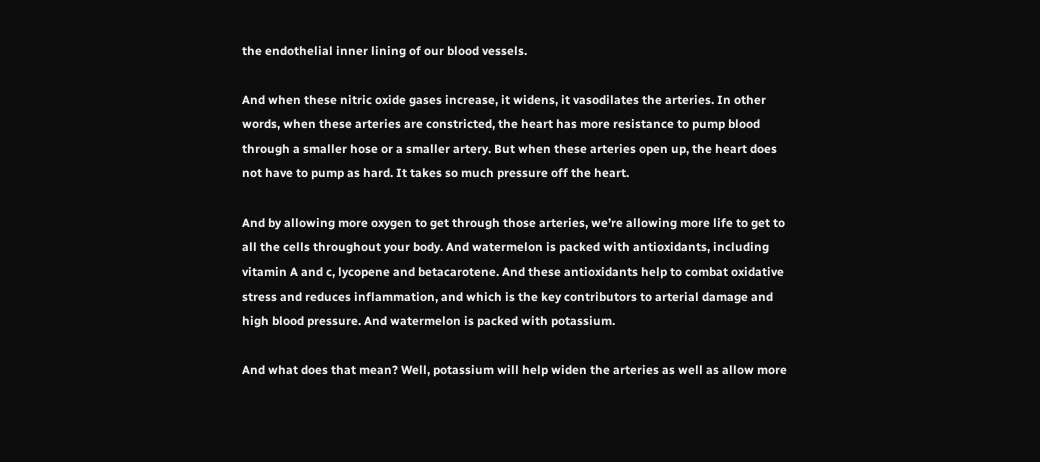the endothelial inner lining of our blood vessels.

And when these nitric oxide gases increase, it widens, it vasodilates the arteries. In other words, when these arteries are constricted, the heart has more resistance to pump blood through a smaller hose or a smaller artery. But when these arteries open up, the heart does not have to pump as hard. It takes so much pressure off the heart.

And by allowing more oxygen to get through those arteries, we’re allowing more life to get to all the cells throughout your body. And watermelon is packed with antioxidants, including vitamin A and c, lycopene and betacarotene. And these antioxidants help to combat oxidative stress and reduces inflammation, and which is the key contributors to arterial damage and high blood pressure. And watermelon is packed with potassium.

And what does that mean? Well, potassium will help widen the arteries as well as allow more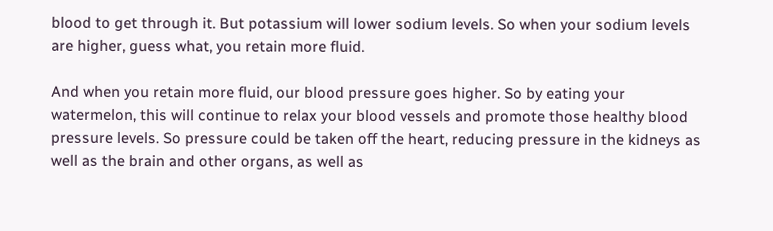blood to get through it. But potassium will lower sodium levels. So when your sodium levels are higher, guess what, you retain more fluid.

And when you retain more fluid, our blood pressure goes higher. So by eating your watermelon, this will continue to relax your blood vessels and promote those healthy blood pressure levels. So pressure could be taken off the heart, reducing pressure in the kidneys as well as the brain and other organs, as well as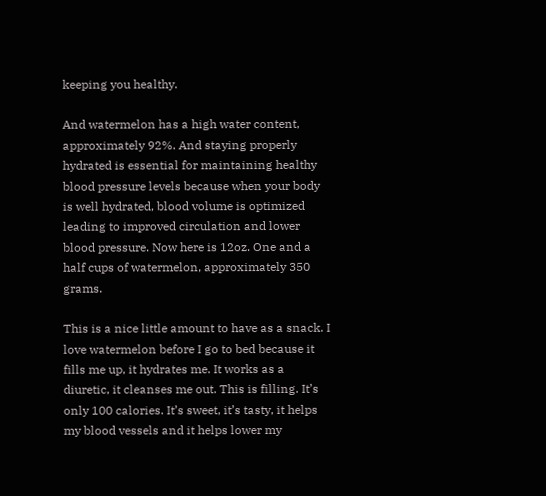keeping you healthy.

And watermelon has a high water content, approximately 92%. And staying properly hydrated is essential for maintaining healthy blood pressure levels because when your body is well hydrated, blood volume is optimized leading to improved circulation and lower blood pressure. Now here is 12oz. One and a half cups of watermelon, approximately 350 grams.

This is a nice little amount to have as a snack. I love watermelon before I go to bed because it fills me up, it hydrates me. It works as a diuretic, it cleanses me out. This is filling. It’s only 100 calories. It’s sweet, it’s tasty, it helps my blood vessels and it helps lower my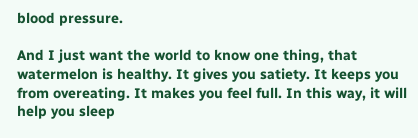blood pressure.

And I just want the world to know one thing, that watermelon is healthy. It gives you satiety. It keeps you from overeating. It makes you feel full. In this way, it will help you sleep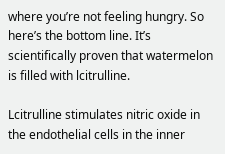where you’re not feeling hungry. So here’s the bottom line. It’s scientifically proven that watermelon is filled with lcitrulline.

Lcitrulline stimulates nitric oxide in the endothelial cells in the inner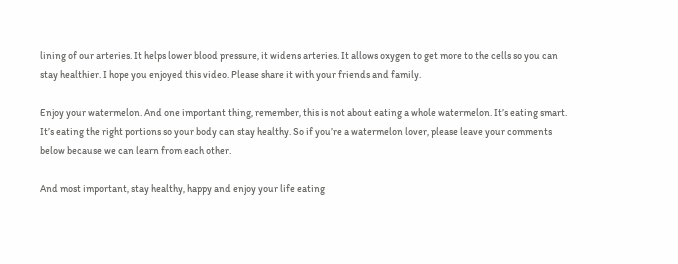lining of our arteries. It helps lower blood pressure, it widens arteries. It allows oxygen to get more to the cells so you can stay healthier. I hope you enjoyed this video. Please share it with your friends and family.

Enjoy your watermelon. And one important thing, remember, this is not about eating a whole watermelon. It’s eating smart. It’s eating the right portions so your body can stay healthy. So if you’re a watermelon lover, please leave your comments below because we can learn from each other.

And most important, stay healthy, happy and enjoy your life eating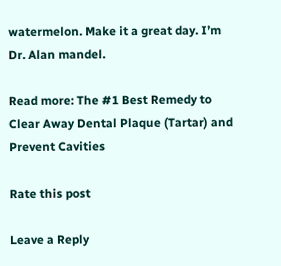watermelon. Make it a great day. I’m Dr. Alan mandel.

Read more: The #1 Best Remedy to Clear Away Dental Plaque (Tartar) and Prevent Cavities

Rate this post

Leave a Reply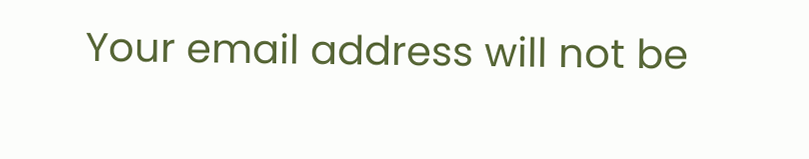Your email address will not be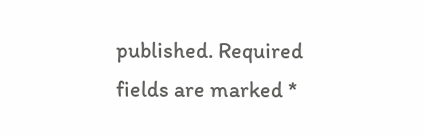published. Required fields are marked *